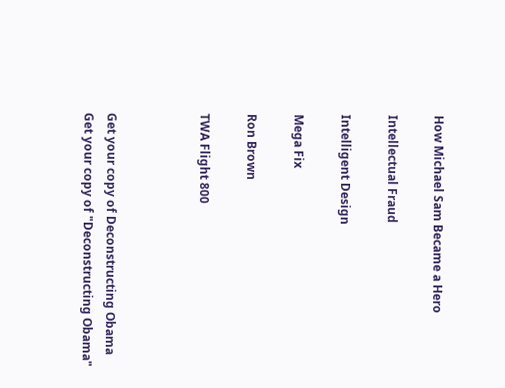How Michael Sam Became a Hero

Intellectual Fraud

Intelligent Design

Mega Fix

Ron Brown

TWA Flight 800



Get your copy of Deconstructing Obama
Get your copy of "Deconstructing Obama"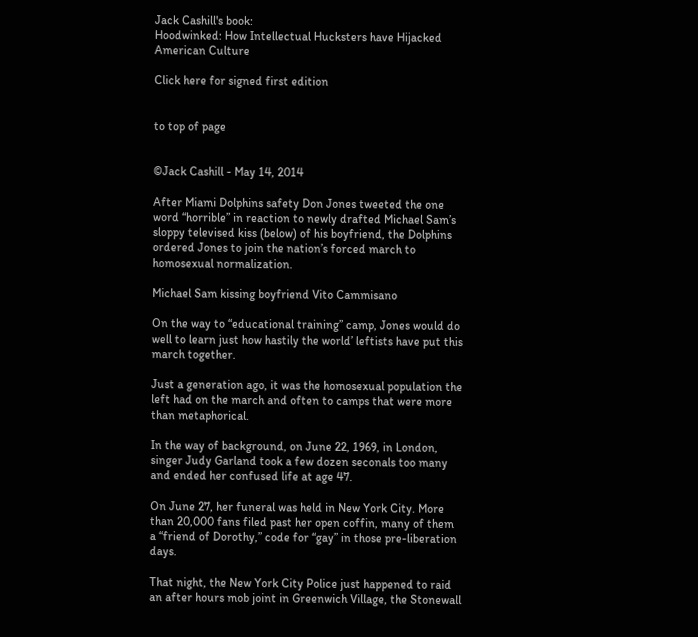Jack Cashill's book:
Hoodwinked: How Intellectual Hucksters have Hijacked American Culture

Click here for signed first edition


to top of page


©Jack Cashill - May 14, 2014

After Miami Dolphins safety Don Jones tweeted the one word “horrible” in reaction to newly drafted Michael Sam’s sloppy televised kiss (below) of his boyfriend, the Dolphins ordered Jones to join the nation’s forced march to homosexual normalization.

Michael Sam kissing boyfriend Vito Cammisano

On the way to “educational training” camp, Jones would do well to learn just how hastily the world’ leftists have put this march together.

Just a generation ago, it was the homosexual population the left had on the march and often to camps that were more than metaphorical.

In the way of background, on June 22, 1969, in London, singer Judy Garland took a few dozen seconals too many and ended her confused life at age 47.

On June 27, her funeral was held in New York City. More than 20,000 fans filed past her open coffin, many of them a “friend of Dorothy,” code for “gay” in those pre-liberation days.

That night, the New York City Police just happened to raid an after hours mob joint in Greenwich Village, the Stonewall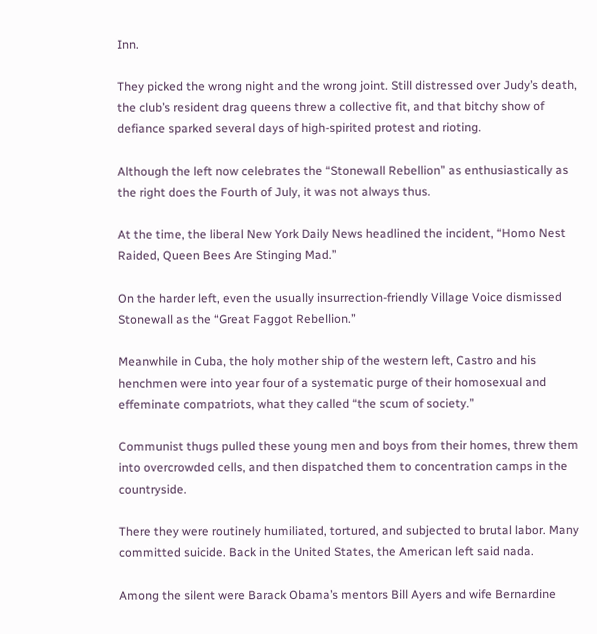Inn.

They picked the wrong night and the wrong joint. Still distressed over Judy’s death, the club’s resident drag queens threw a collective fit, and that bitchy show of defiance sparked several days of high-spirited protest and rioting.

Although the left now celebrates the “Stonewall Rebellion” as enthusiastically as the right does the Fourth of July, it was not always thus.

At the time, the liberal New York Daily News headlined the incident, “Homo Nest Raided, Queen Bees Are Stinging Mad.”

On the harder left, even the usually insurrection-friendly Village Voice dismissed Stonewall as the “Great Faggot Rebellion.”

Meanwhile in Cuba, the holy mother ship of the western left, Castro and his henchmen were into year four of a systematic purge of their homosexual and effeminate compatriots, what they called “the scum of society.”

Communist thugs pulled these young men and boys from their homes, threw them into overcrowded cells, and then dispatched them to concentration camps in the countryside.

There they were routinely humiliated, tortured, and subjected to brutal labor. Many committed suicide. Back in the United States, the American left said nada.

Among the silent were Barack Obama’s mentors Bill Ayers and wife Bernardine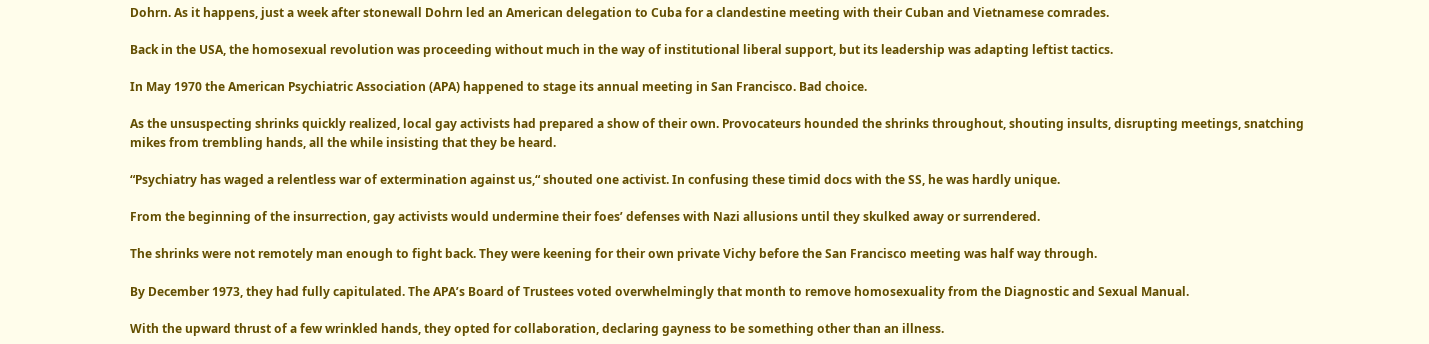Dohrn. As it happens, just a week after stonewall Dohrn led an American delegation to Cuba for a clandestine meeting with their Cuban and Vietnamese comrades.

Back in the USA, the homosexual revolution was proceeding without much in the way of institutional liberal support, but its leadership was adapting leftist tactics.

In May 1970 the American Psychiatric Association (APA) happened to stage its annual meeting in San Francisco. Bad choice.

As the unsuspecting shrinks quickly realized, local gay activists had prepared a show of their own. Provocateurs hounded the shrinks throughout, shouting insults, disrupting meetings, snatching mikes from trembling hands, all the while insisting that they be heard.

“Psychiatry has waged a relentless war of extermination against us,“ shouted one activist. In confusing these timid docs with the SS, he was hardly unique.

From the beginning of the insurrection, gay activists would undermine their foes’ defenses with Nazi allusions until they skulked away or surrendered.

The shrinks were not remotely man enough to fight back. They were keening for their own private Vichy before the San Francisco meeting was half way through.

By December 1973, they had fully capitulated. The APA’s Board of Trustees voted overwhelmingly that month to remove homosexuality from the Diagnostic and Sexual Manual.

With the upward thrust of a few wrinkled hands, they opted for collaboration, declaring gayness to be something other than an illness.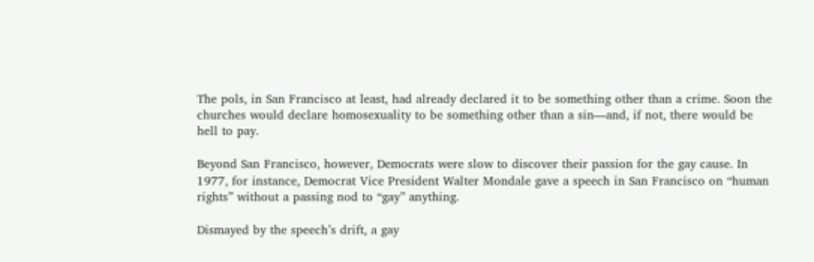The pols, in San Francisco at least, had already declared it to be something other than a crime. Soon the churches would declare homosexuality to be something other than a sin—and, if not, there would be hell to pay.

Beyond San Francisco, however, Democrats were slow to discover their passion for the gay cause. In 1977, for instance, Democrat Vice President Walter Mondale gave a speech in San Francisco on “human rights” without a passing nod to “gay” anything.

Dismayed by the speech’s drift, a gay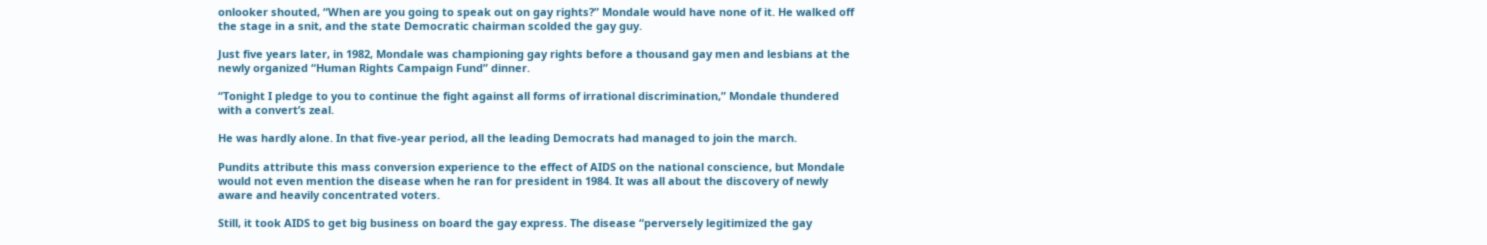onlooker shouted, “When are you going to speak out on gay rights?” Mondale would have none of it. He walked off the stage in a snit, and the state Democratic chairman scolded the gay guy.

Just five years later, in 1982, Mondale was championing gay rights before a thousand gay men and lesbians at the newly organized “Human Rights Campaign Fund” dinner.

“Tonight I pledge to you to continue the fight against all forms of irrational discrimination,” Mondale thundered with a convert’s zeal.

He was hardly alone. In that five-year period, all the leading Democrats had managed to join the march.

Pundits attribute this mass conversion experience to the effect of AIDS on the national conscience, but Mondale would not even mention the disease when he ran for president in 1984. It was all about the discovery of newly aware and heavily concentrated voters.

Still, it took AIDS to get big business on board the gay express. The disease “perversely legitimized the gay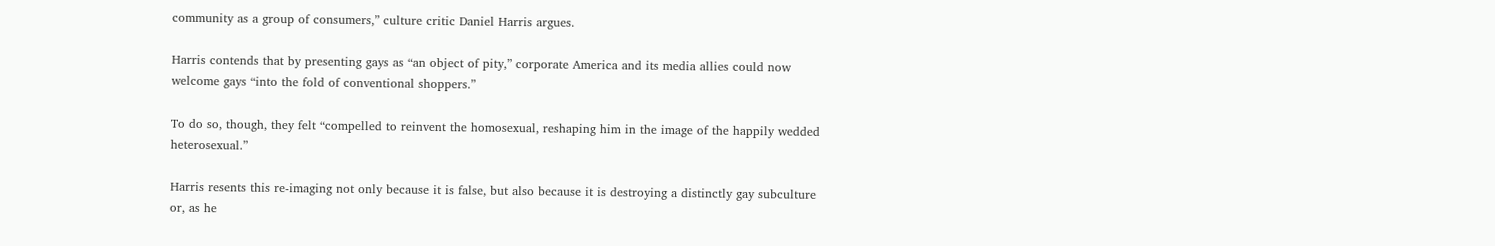community as a group of consumers,” culture critic Daniel Harris argues.

Harris contends that by presenting gays as “an object of pity,” corporate America and its media allies could now welcome gays “into the fold of conventional shoppers.”

To do so, though, they felt “compelled to reinvent the homosexual, reshaping him in the image of the happily wedded heterosexual.”

Harris resents this re-imaging not only because it is false, but also because it is destroying a distinctly gay subculture or, as he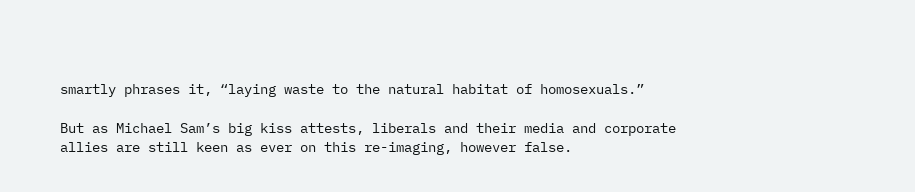smartly phrases it, “laying waste to the natural habitat of homosexuals.”

But as Michael Sam’s big kiss attests, liberals and their media and corporate allies are still keen as ever on this re-imaging, however false.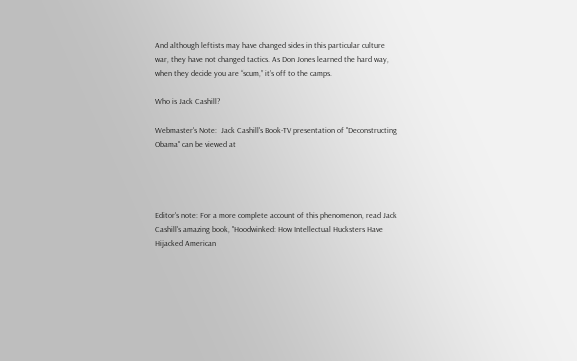And although leftists may have changed sides in this particular culture war, they have not changed tactics. As Don Jones learned the hard way, when they decide you are “scum,” it’s off to the camps.

Who is Jack Cashill?

Webmaster's Note:  Jack Cashill's Book-TV presentation of "Deconstructing Obama" can be viewed at




Editor's note: For a more complete account of this phenomenon, read Jack Cashill's amazing book, "Hoodwinked: How Intellectual Hucksters Have Hijacked American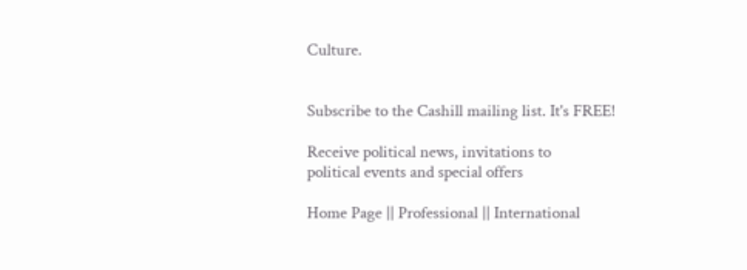Culture.


Subscribe to the Cashill mailing list. It's FREE!

Receive political news, invitations to
political events and special offers

Home Page || Professional || International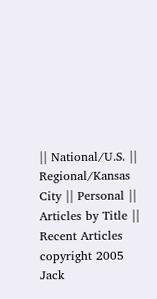|| National/U.S. || Regional/Kansas City || Personal || Articles by Title || Recent Articles
copyright 2005 Jack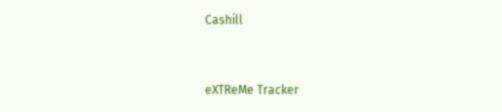Cashill


eXTReMe Tracker